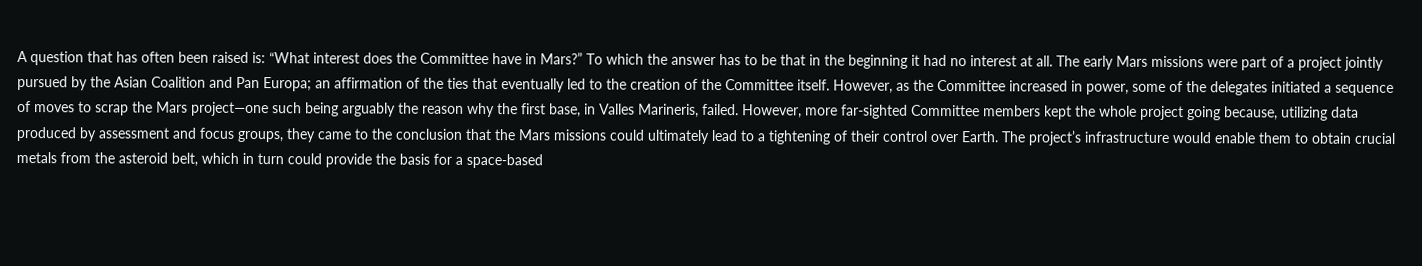A question that has often been raised is: “What interest does the Committee have in Mars?” To which the answer has to be that in the beginning it had no interest at all. The early Mars missions were part of a project jointly pursued by the Asian Coalition and Pan Europa; an affirmation of the ties that eventually led to the creation of the Committee itself. However, as the Committee increased in power, some of the delegates initiated a sequence of moves to scrap the Mars project—one such being arguably the reason why the first base, in Valles Marineris, failed. However, more far-sighted Committee members kept the whole project going because, utilizing data produced by assessment and focus groups, they came to the conclusion that the Mars missions could ultimately lead to a tightening of their control over Earth. The project’s infrastructure would enable them to obtain crucial metals from the asteroid belt, which in turn could provide the basis for a space-based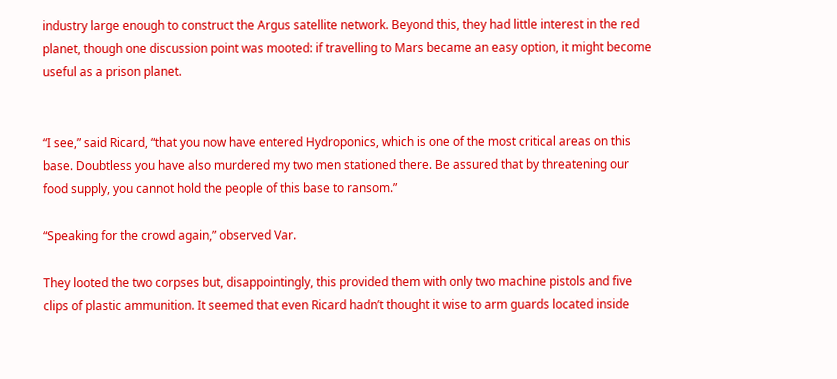industry large enough to construct the Argus satellite network. Beyond this, they had little interest in the red planet, though one discussion point was mooted: if travelling to Mars became an easy option, it might become useful as a prison planet.


“I see,” said Ricard, “that you now have entered Hydroponics, which is one of the most critical areas on this base. Doubtless you have also murdered my two men stationed there. Be assured that by threatening our food supply, you cannot hold the people of this base to ransom.”

“Speaking for the crowd again,” observed Var.

They looted the two corpses but, disappointingly, this provided them with only two machine pistols and five clips of plastic ammunition. It seemed that even Ricard hadn’t thought it wise to arm guards located inside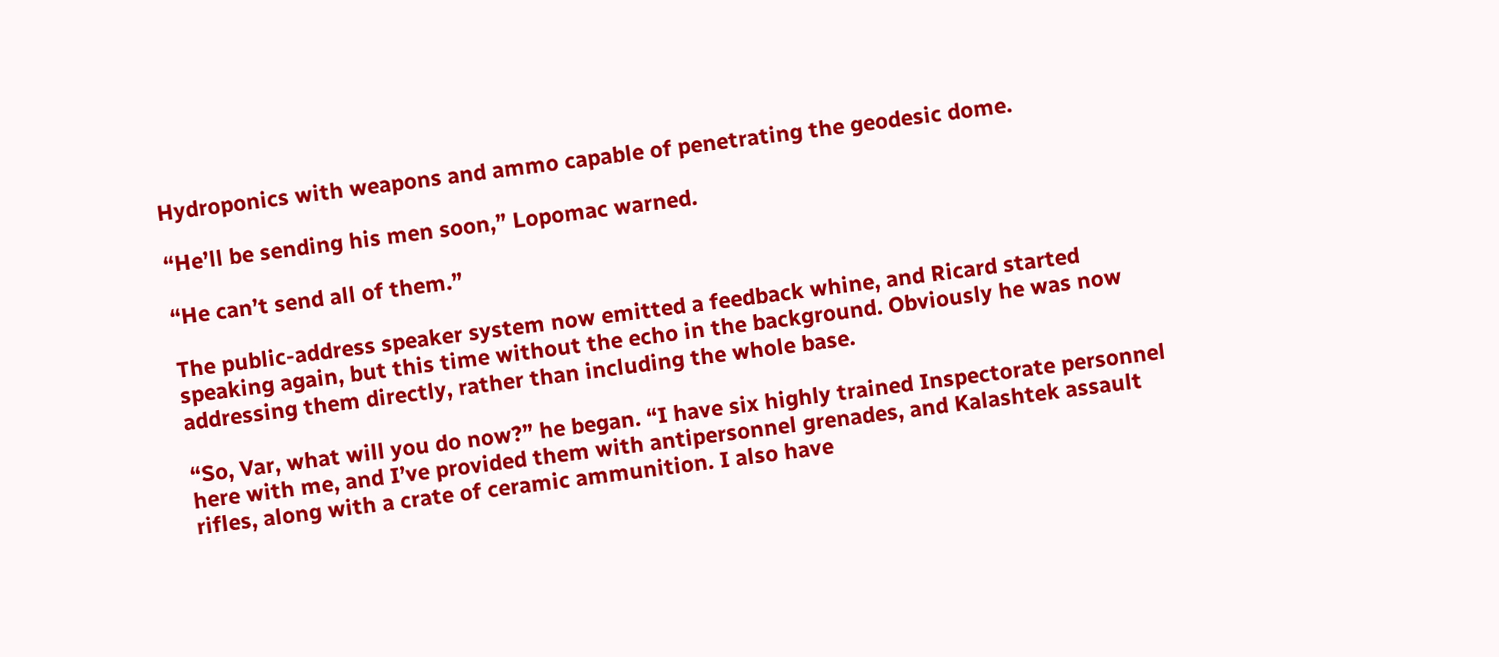Hydroponics with weapons and ammo capable of penetrating the geodesic dome.

“He’ll be sending his men soon,” Lopomac warned.

“He can’t send all of them.”

The public-address speaker system now emitted a feedback whine, and Ricard started speaking again, but this time without the echo in the background. Obviously he was now addressing them directly, rather than including the whole base.

“So, Var, what will you do now?” he began. “I have six highly trained Inspectorate personnel here with me, and I’ve provided them with antipersonnel grenades, and Kalashtek assault rifles, along with a crate of ceramic ammunition. I also have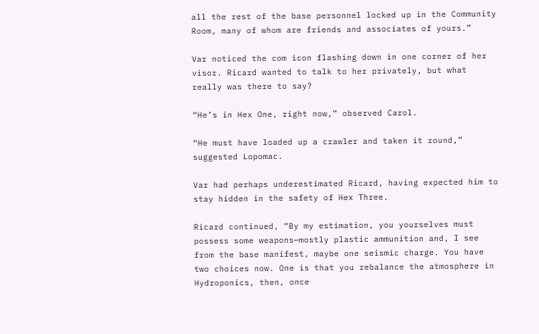all the rest of the base personnel locked up in the Community Room, many of whom are friends and associates of yours.”

Var noticed the com icon flashing down in one corner of her visor. Ricard wanted to talk to her privately, but what really was there to say?

“He’s in Hex One, right now,” observed Carol.

“He must have loaded up a crawler and taken it round,” suggested Lopomac.

Var had perhaps underestimated Ricard, having expected him to stay hidden in the safety of Hex Three.

Ricard continued, “By my estimation, you yourselves must possess some weapons—mostly plastic ammunition and, I see from the base manifest, maybe one seismic charge. You have two choices now. One is that you rebalance the atmosphere in Hydroponics, then, once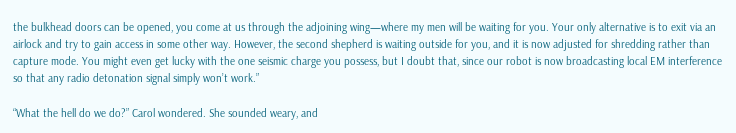the bulkhead doors can be opened, you come at us through the adjoining wing—where my men will be waiting for you. Your only alternative is to exit via an airlock and try to gain access in some other way. However, the second shepherd is waiting outside for you, and it is now adjusted for shredding rather than capture mode. You might even get lucky with the one seismic charge you possess, but I doubt that, since our robot is now broadcasting local EM interference so that any radio detonation signal simply won’t work.”

“What the hell do we do?” Carol wondered. She sounded weary, and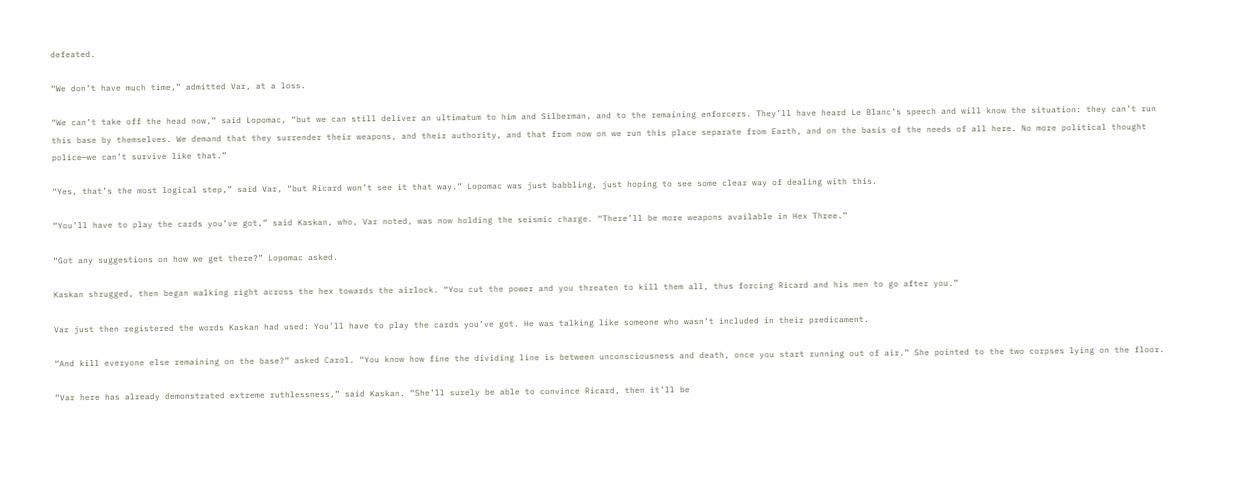defeated.

“We don’t have much time,” admitted Var, at a loss.

“We can’t take off the head now,” said Lopomac, “but we can still deliver an ultimatum to him and Silberman, and to the remaining enforcers. They’ll have heard Le Blanc’s speech and will know the situation: they can’t run this base by themselves. We demand that they surrender their weapons, and their authority, and that from now on we run this place separate from Earth, and on the basis of the needs of all here. No more political thought police—we can’t survive like that.”

“Yes, that’s the most logical step,” said Var, “but Ricard won’t see it that way.” Lopomac was just babbling, just hoping to see some clear way of dealing with this.

“You’ll have to play the cards you’ve got,” said Kaskan, who, Var noted, was now holding the seismic charge. “There’ll be more weapons available in Hex Three.”

“Got any suggestions on how we get there?” Lopomac asked.

Kaskan shrugged, then began walking right across the hex towards the airlock. “You cut the power and you threaten to kill them all, thus forcing Ricard and his men to go after you.”

Var just then registered the words Kaskan had used: You’ll have to play the cards you’ve got. He was talking like someone who wasn’t included in their predicament.

“And kill everyone else remaining on the base?” asked Carol. “You know how fine the dividing line is between unconsciousness and death, once you start running out of air.” She pointed to the two corpses lying on the floor.

“Var here has already demonstrated extreme ruthlessness,” said Kaskan. “She’ll surely be able to convince Ricard, then it’ll be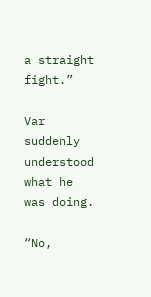a straight fight.”

Var suddenly understood what he was doing.

“No,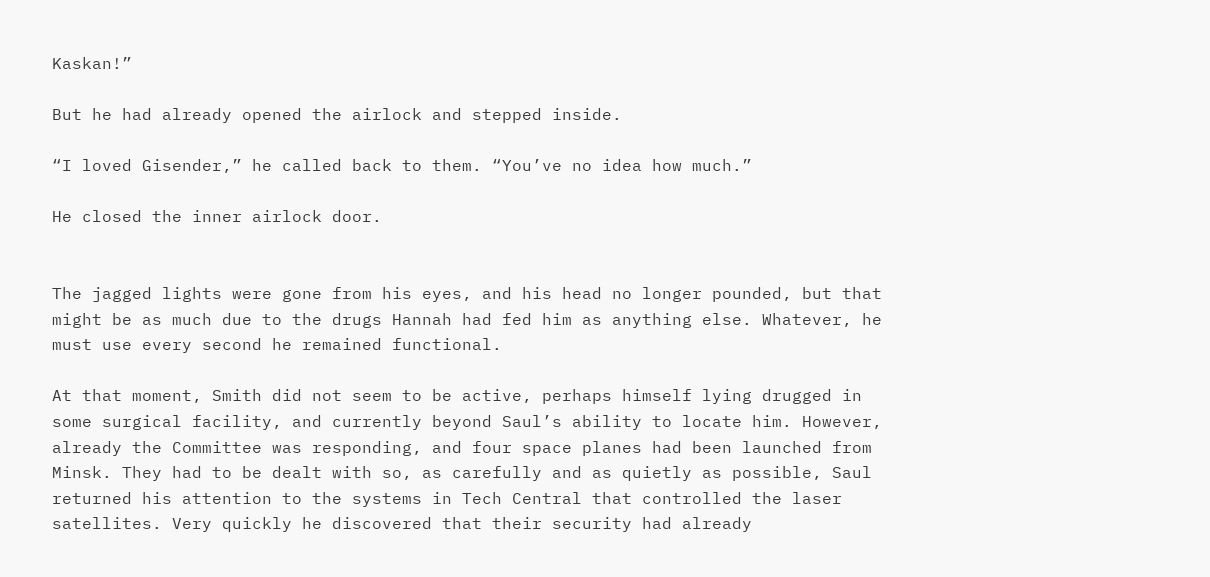Kaskan!”

But he had already opened the airlock and stepped inside.

“I loved Gisender,” he called back to them. “You’ve no idea how much.”

He closed the inner airlock door.


The jagged lights were gone from his eyes, and his head no longer pounded, but that might be as much due to the drugs Hannah had fed him as anything else. Whatever, he must use every second he remained functional.

At that moment, Smith did not seem to be active, perhaps himself lying drugged in some surgical facility, and currently beyond Saul’s ability to locate him. However, already the Committee was responding, and four space planes had been launched from Minsk. They had to be dealt with so, as carefully and as quietly as possible, Saul returned his attention to the systems in Tech Central that controlled the laser satellites. Very quickly he discovered that their security had already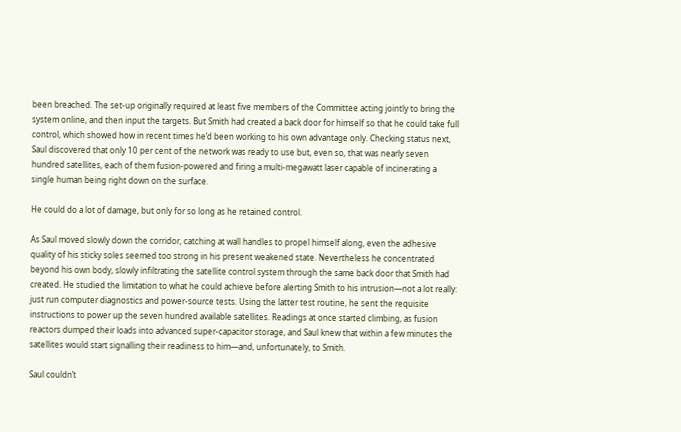been breached. The set-up originally required at least five members of the Committee acting jointly to bring the system online, and then input the targets. But Smith had created a back door for himself so that he could take full control, which showed how in recent times he’d been working to his own advantage only. Checking status next, Saul discovered that only 10 per cent of the network was ready to use but, even so, that was nearly seven hundred satellites, each of them fusion-powered and firing a multi-megawatt laser capable of incinerating a single human being right down on the surface.

He could do a lot of damage, but only for so long as he retained control.

As Saul moved slowly down the corridor, catching at wall handles to propel himself along, even the adhesive quality of his sticky soles seemed too strong in his present weakened state. Nevertheless he concentrated beyond his own body, slowly infiltrating the satellite control system through the same back door that Smith had created. He studied the limitation to what he could achieve before alerting Smith to his intrusion—not a lot really: just run computer diagnostics and power-source tests. Using the latter test routine, he sent the requisite instructions to power up the seven hundred available satellites. Readings at once started climbing, as fusion reactors dumped their loads into advanced super-capacitor storage, and Saul knew that within a few minutes the satellites would start signalling their readiness to him—and, unfortunately, to Smith.

Saul couldn’t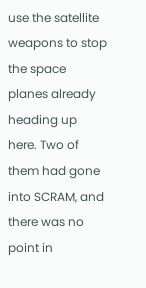use the satellite weapons to stop the space planes already heading up here. Two of them had gone into SCRAM, and there was no point in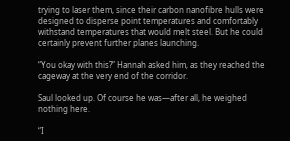trying to laser them, since their carbon nanofibre hulls were designed to disperse point temperatures and comfortably withstand temperatures that would melt steel. But he could certainly prevent further planes launching.

“You okay with this?” Hannah asked him, as they reached the cageway at the very end of the corridor.

Saul looked up. Of course he was—after all, he weighed nothing here.

“I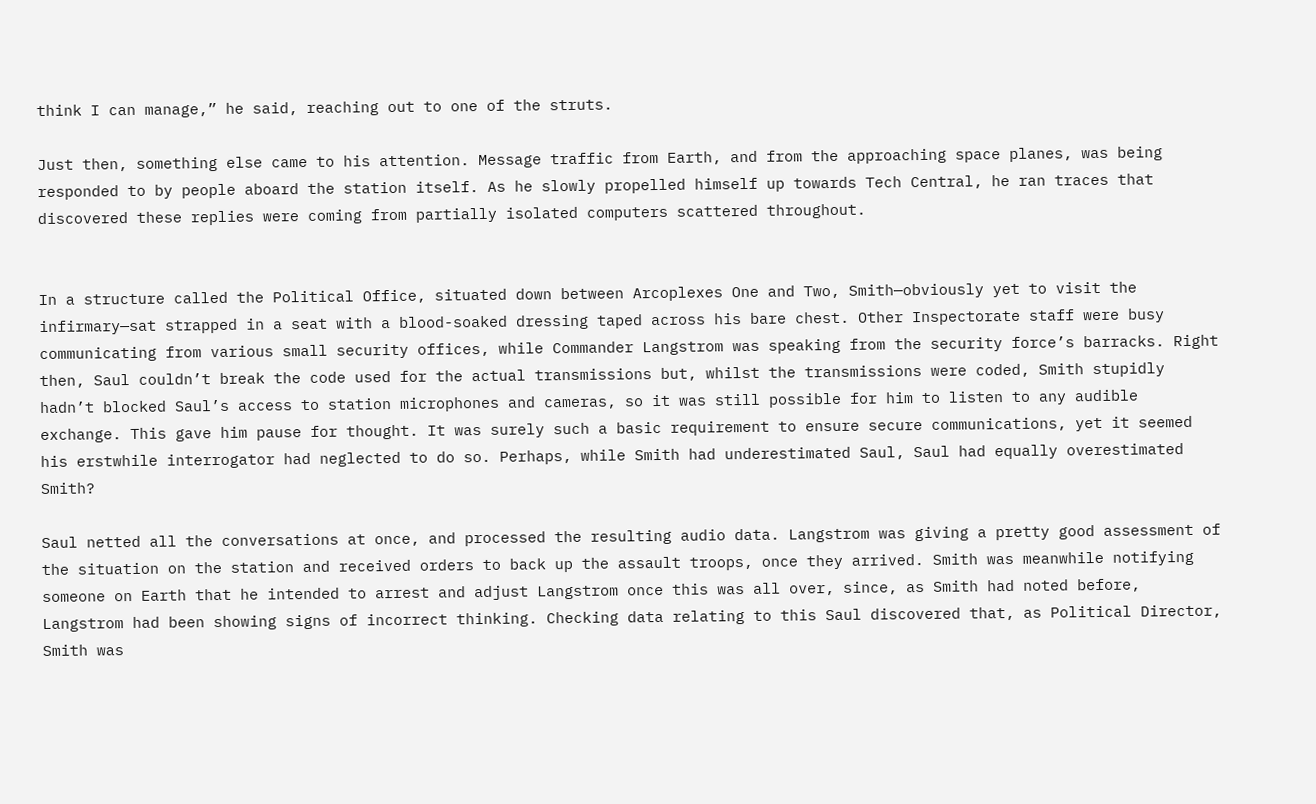think I can manage,” he said, reaching out to one of the struts.

Just then, something else came to his attention. Message traffic from Earth, and from the approaching space planes, was being responded to by people aboard the station itself. As he slowly propelled himself up towards Tech Central, he ran traces that discovered these replies were coming from partially isolated computers scattered throughout.


In a structure called the Political Office, situated down between Arcoplexes One and Two, Smith—obviously yet to visit the infirmary—sat strapped in a seat with a blood-soaked dressing taped across his bare chest. Other Inspectorate staff were busy communicating from various small security offices, while Commander Langstrom was speaking from the security force’s barracks. Right then, Saul couldn’t break the code used for the actual transmissions but, whilst the transmissions were coded, Smith stupidly hadn’t blocked Saul’s access to station microphones and cameras, so it was still possible for him to listen to any audible exchange. This gave him pause for thought. It was surely such a basic requirement to ensure secure communications, yet it seemed his erstwhile interrogator had neglected to do so. Perhaps, while Smith had underestimated Saul, Saul had equally overestimated Smith?

Saul netted all the conversations at once, and processed the resulting audio data. Langstrom was giving a pretty good assessment of the situation on the station and received orders to back up the assault troops, once they arrived. Smith was meanwhile notifying someone on Earth that he intended to arrest and adjust Langstrom once this was all over, since, as Smith had noted before, Langstrom had been showing signs of incorrect thinking. Checking data relating to this Saul discovered that, as Political Director, Smith was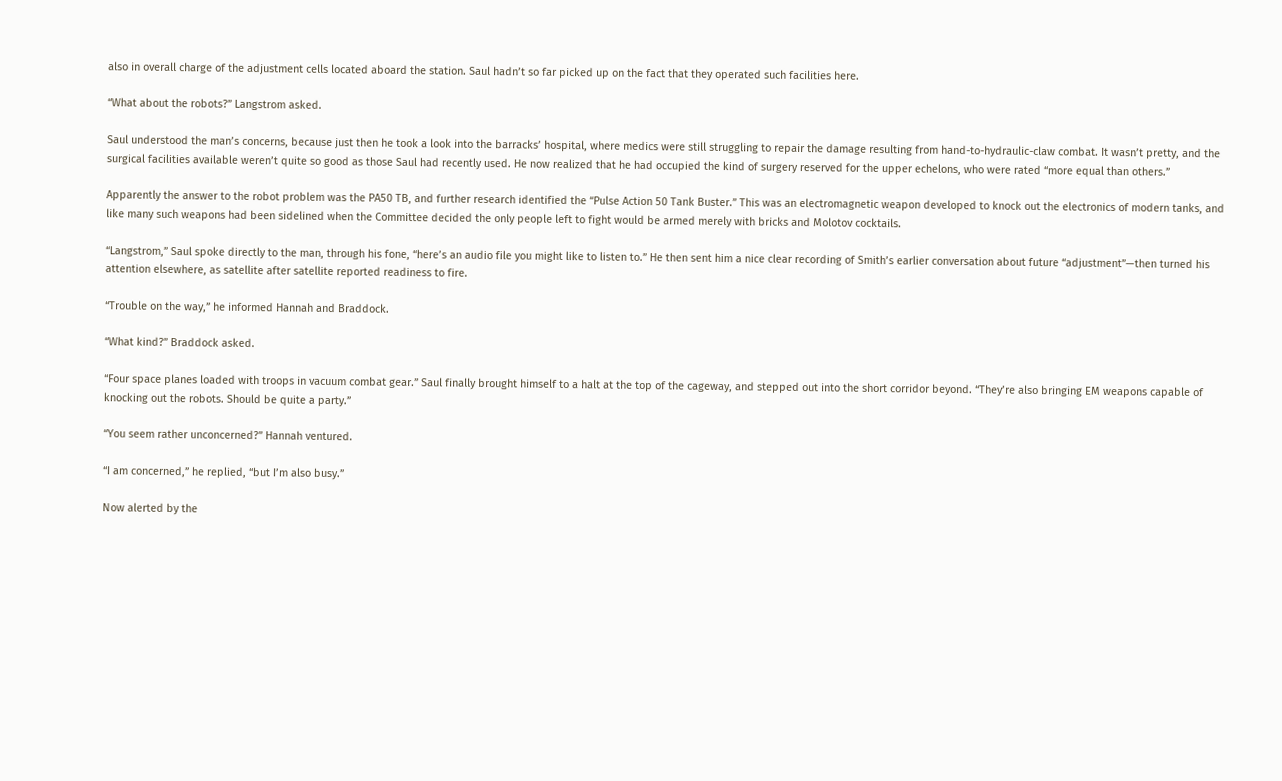also in overall charge of the adjustment cells located aboard the station. Saul hadn’t so far picked up on the fact that they operated such facilities here.

“What about the robots?” Langstrom asked.

Saul understood the man’s concerns, because just then he took a look into the barracks’ hospital, where medics were still struggling to repair the damage resulting from hand-to-hydraulic-claw combat. It wasn’t pretty, and the surgical facilities available weren’t quite so good as those Saul had recently used. He now realized that he had occupied the kind of surgery reserved for the upper echelons, who were rated “more equal than others.”

Apparently the answer to the robot problem was the PA50 TB, and further research identified the “Pulse Action 50 Tank Buster.” This was an electromagnetic weapon developed to knock out the electronics of modern tanks, and like many such weapons had been sidelined when the Committee decided the only people left to fight would be armed merely with bricks and Molotov cocktails.

“Langstrom,” Saul spoke directly to the man, through his fone, “here’s an audio file you might like to listen to.” He then sent him a nice clear recording of Smith’s earlier conversation about future “adjustment”—then turned his attention elsewhere, as satellite after satellite reported readiness to fire.

“Trouble on the way,” he informed Hannah and Braddock.

“What kind?” Braddock asked.

“Four space planes loaded with troops in vacuum combat gear.” Saul finally brought himself to a halt at the top of the cageway, and stepped out into the short corridor beyond. “They’re also bringing EM weapons capable of knocking out the robots. Should be quite a party.”

“You seem rather unconcerned?” Hannah ventured.

“I am concerned,” he replied, “but I’m also busy.”

Now alerted by the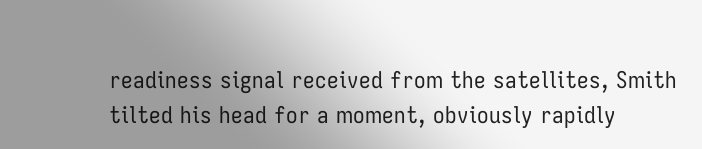readiness signal received from the satellites, Smith tilted his head for a moment, obviously rapidly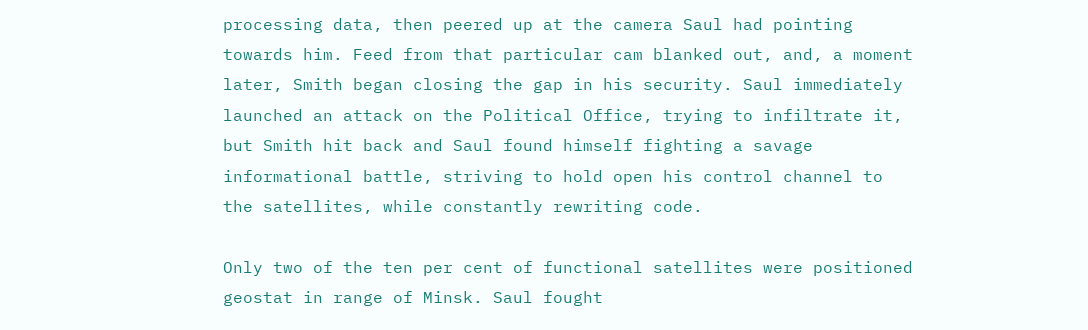processing data, then peered up at the camera Saul had pointing towards him. Feed from that particular cam blanked out, and, a moment later, Smith began closing the gap in his security. Saul immediately launched an attack on the Political Office, trying to infiltrate it, but Smith hit back and Saul found himself fighting a savage informational battle, striving to hold open his control channel to the satellites, while constantly rewriting code.

Only two of the ten per cent of functional satellites were positioned geostat in range of Minsk. Saul fought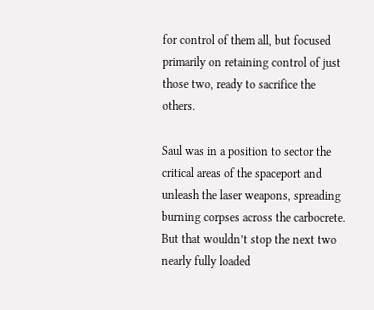for control of them all, but focused primarily on retaining control of just those two, ready to sacrifice the others.

Saul was in a position to sector the critical areas of the spaceport and unleash the laser weapons, spreading burning corpses across the carbocrete. But that wouldn’t stop the next two nearly fully loaded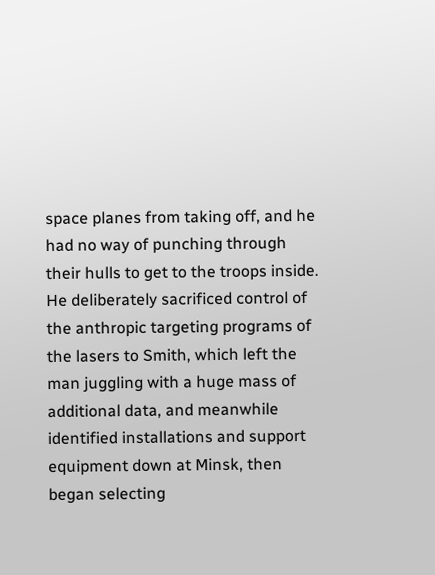space planes from taking off, and he had no way of punching through their hulls to get to the troops inside. He deliberately sacrificed control of the anthropic targeting programs of the lasers to Smith, which left the man juggling with a huge mass of additional data, and meanwhile identified installations and support equipment down at Minsk, then began selecting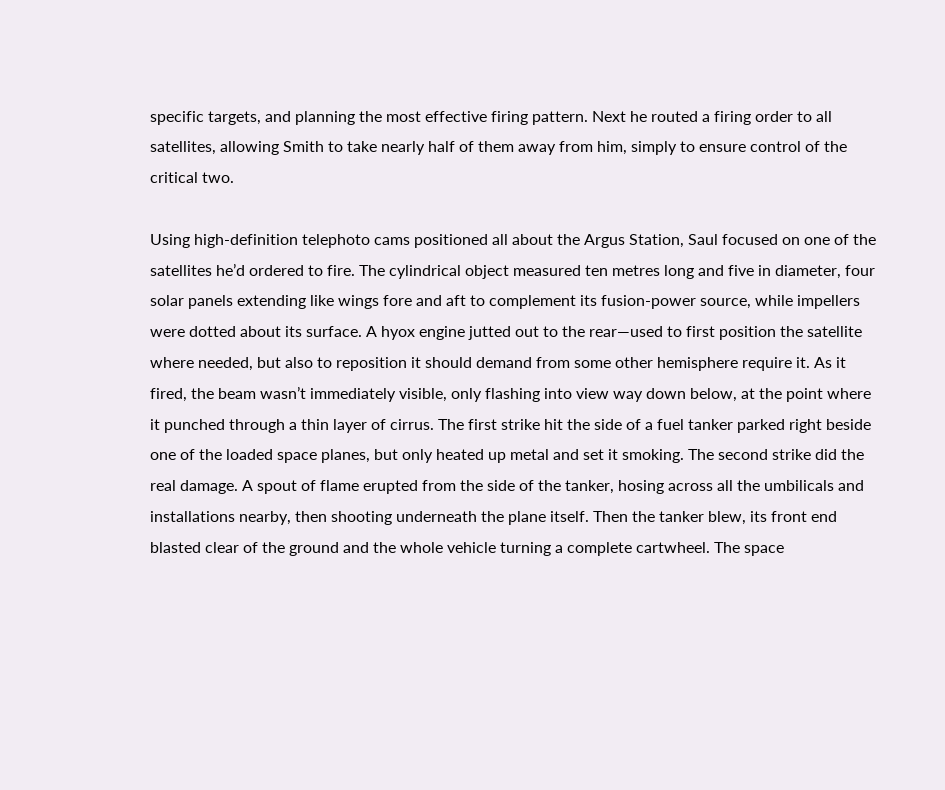specific targets, and planning the most effective firing pattern. Next he routed a firing order to all satellites, allowing Smith to take nearly half of them away from him, simply to ensure control of the critical two.

Using high-definition telephoto cams positioned all about the Argus Station, Saul focused on one of the satellites he’d ordered to fire. The cylindrical object measured ten metres long and five in diameter, four solar panels extending like wings fore and aft to complement its fusion-power source, while impellers were dotted about its surface. A hyox engine jutted out to the rear—used to first position the satellite where needed, but also to reposition it should demand from some other hemisphere require it. As it fired, the beam wasn’t immediately visible, only flashing into view way down below, at the point where it punched through a thin layer of cirrus. The first strike hit the side of a fuel tanker parked right beside one of the loaded space planes, but only heated up metal and set it smoking. The second strike did the real damage. A spout of flame erupted from the side of the tanker, hosing across all the umbilicals and installations nearby, then shooting underneath the plane itself. Then the tanker blew, its front end blasted clear of the ground and the whole vehicle turning a complete cartwheel. The space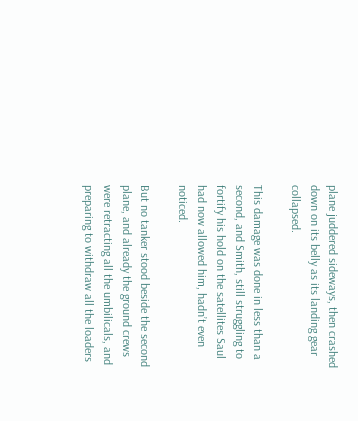plane juddered sideways, then crashed down on its belly as its landing gear collapsed.

This damage was done in less than a second, and Smith, still struggling to fortify his hold on the satellites Saul had now allowed him, hadn’t even noticed.

But no tanker stood beside the second plane, and already the ground crews were retracting all the umbilicals, and preparing to withdraw all the loaders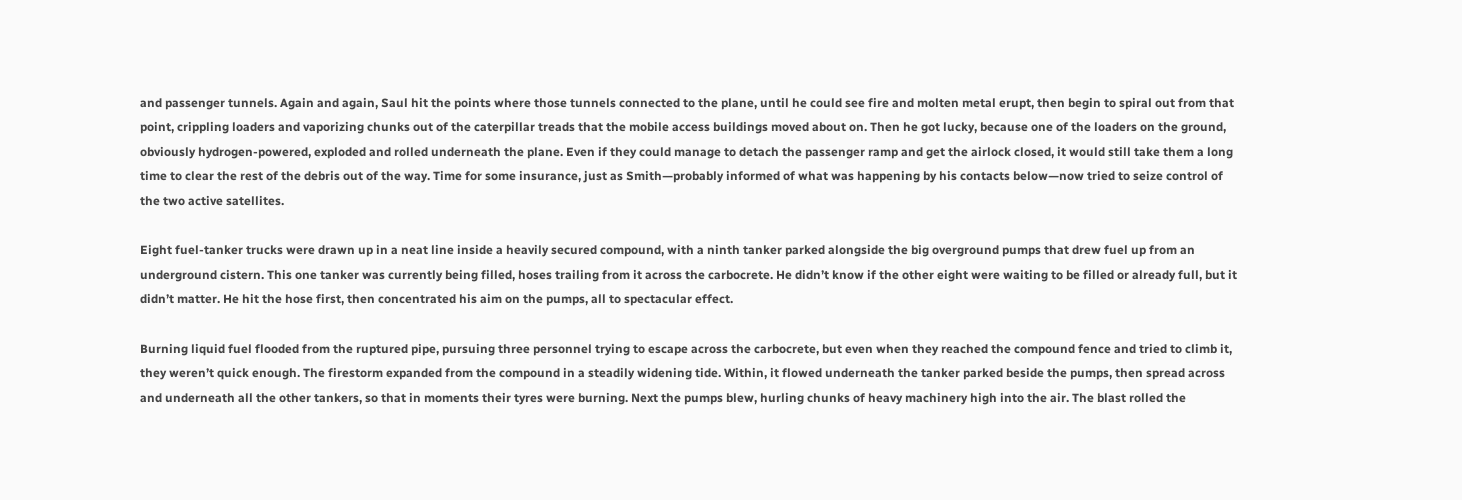and passenger tunnels. Again and again, Saul hit the points where those tunnels connected to the plane, until he could see fire and molten metal erupt, then begin to spiral out from that point, crippling loaders and vaporizing chunks out of the caterpillar treads that the mobile access buildings moved about on. Then he got lucky, because one of the loaders on the ground, obviously hydrogen-powered, exploded and rolled underneath the plane. Even if they could manage to detach the passenger ramp and get the airlock closed, it would still take them a long time to clear the rest of the debris out of the way. Time for some insurance, just as Smith—probably informed of what was happening by his contacts below—now tried to seize control of the two active satellites.

Eight fuel-tanker trucks were drawn up in a neat line inside a heavily secured compound, with a ninth tanker parked alongside the big overground pumps that drew fuel up from an underground cistern. This one tanker was currently being filled, hoses trailing from it across the carbocrete. He didn’t know if the other eight were waiting to be filled or already full, but it didn’t matter. He hit the hose first, then concentrated his aim on the pumps, all to spectacular effect.

Burning liquid fuel flooded from the ruptured pipe, pursuing three personnel trying to escape across the carbocrete, but even when they reached the compound fence and tried to climb it, they weren’t quick enough. The firestorm expanded from the compound in a steadily widening tide. Within, it flowed underneath the tanker parked beside the pumps, then spread across and underneath all the other tankers, so that in moments their tyres were burning. Next the pumps blew, hurling chunks of heavy machinery high into the air. The blast rolled the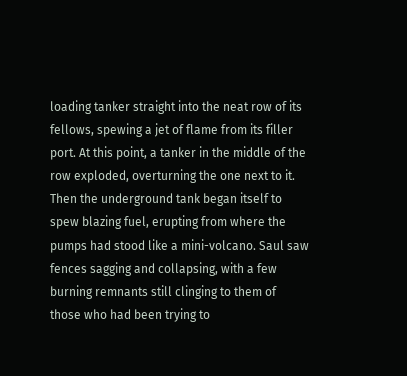loading tanker straight into the neat row of its fellows, spewing a jet of flame from its filler port. At this point, a tanker in the middle of the row exploded, overturning the one next to it. Then the underground tank began itself to spew blazing fuel, erupting from where the pumps had stood like a mini-volcano. Saul saw fences sagging and collapsing, with a few burning remnants still clinging to them of those who had been trying to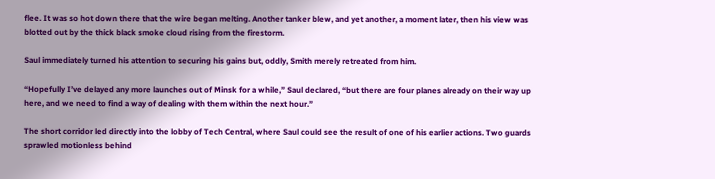flee. It was so hot down there that the wire began melting. Another tanker blew, and yet another, a moment later, then his view was blotted out by the thick black smoke cloud rising from the firestorm.

Saul immediately turned his attention to securing his gains but, oddly, Smith merely retreated from him.

“Hopefully I’ve delayed any more launches out of Minsk for a while,” Saul declared, “but there are four planes already on their way up here, and we need to find a way of dealing with them within the next hour.”

The short corridor led directly into the lobby of Tech Central, where Saul could see the result of one of his earlier actions. Two guards sprawled motionless behind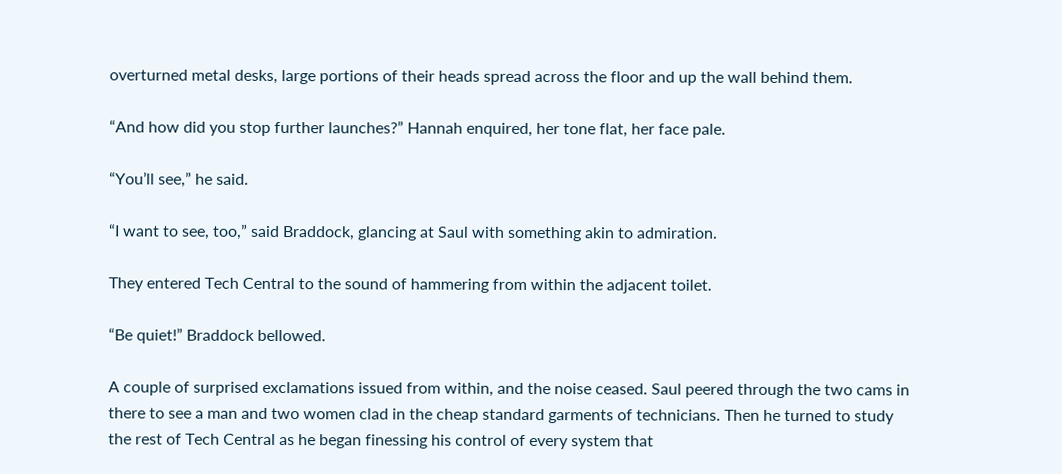overturned metal desks, large portions of their heads spread across the floor and up the wall behind them.

“And how did you stop further launches?” Hannah enquired, her tone flat, her face pale.

“You’ll see,” he said.

“I want to see, too,” said Braddock, glancing at Saul with something akin to admiration.

They entered Tech Central to the sound of hammering from within the adjacent toilet.

“Be quiet!” Braddock bellowed.

A couple of surprised exclamations issued from within, and the noise ceased. Saul peered through the two cams in there to see a man and two women clad in the cheap standard garments of technicians. Then he turned to study the rest of Tech Central as he began finessing his control of every system that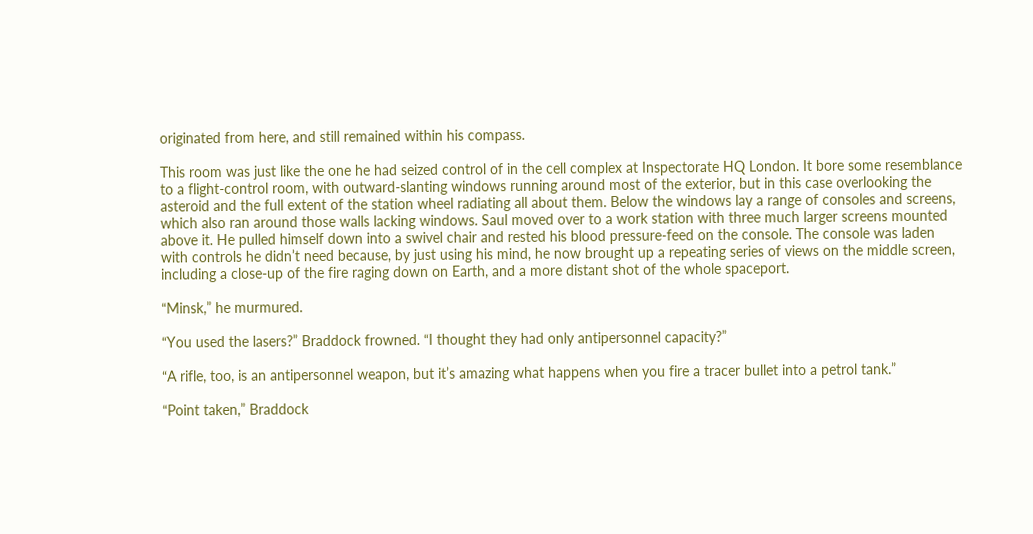originated from here, and still remained within his compass.

This room was just like the one he had seized control of in the cell complex at Inspectorate HQ London. It bore some resemblance to a flight-control room, with outward-slanting windows running around most of the exterior, but in this case overlooking the asteroid and the full extent of the station wheel radiating all about them. Below the windows lay a range of consoles and screens, which also ran around those walls lacking windows. Saul moved over to a work station with three much larger screens mounted above it. He pulled himself down into a swivel chair and rested his blood pressure-feed on the console. The console was laden with controls he didn’t need because, by just using his mind, he now brought up a repeating series of views on the middle screen, including a close-up of the fire raging down on Earth, and a more distant shot of the whole spaceport.

“Minsk,” he murmured.

“You used the lasers?” Braddock frowned. “I thought they had only antipersonnel capacity?”

“A rifle, too, is an antipersonnel weapon, but it’s amazing what happens when you fire a tracer bullet into a petrol tank.”

“Point taken,” Braddock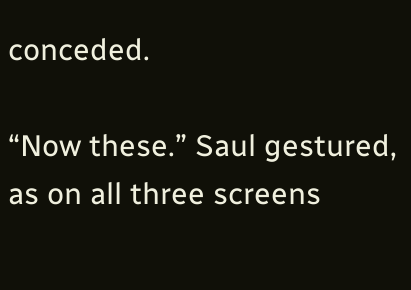conceded.

“Now these.” Saul gestured, as on all three screens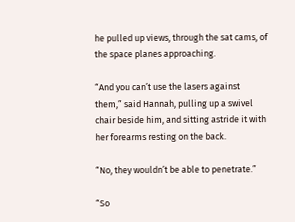he pulled up views, through the sat cams, of the space planes approaching.

“And you can’t use the lasers against them,” said Hannah, pulling up a swivel chair beside him, and sitting astride it with her forearms resting on the back.

“No, they wouldn’t be able to penetrate.”

“So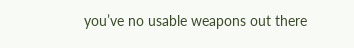you’ve no usable weapons out there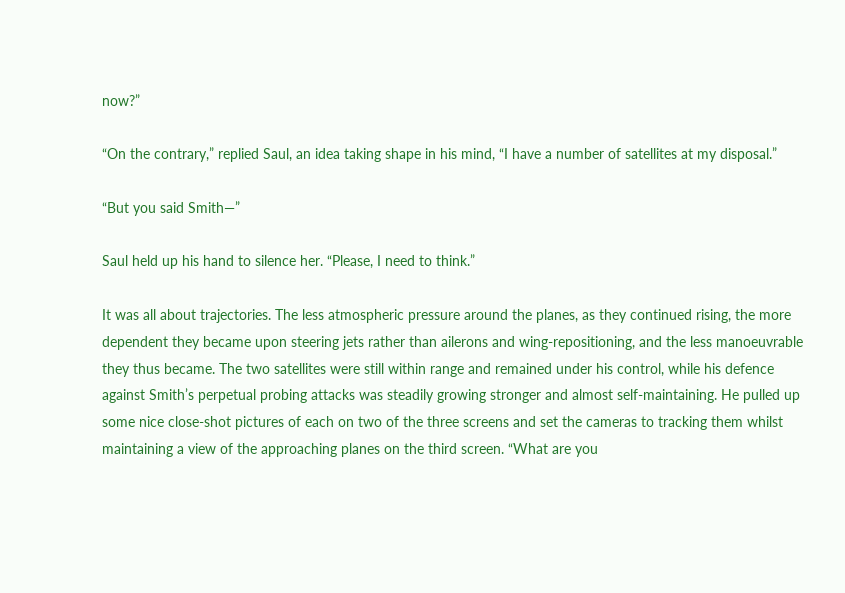now?”

“On the contrary,” replied Saul, an idea taking shape in his mind, “I have a number of satellites at my disposal.”

“But you said Smith—”

Saul held up his hand to silence her. “Please, I need to think.”

It was all about trajectories. The less atmospheric pressure around the planes, as they continued rising, the more dependent they became upon steering jets rather than ailerons and wing-repositioning, and the less manoeuvrable they thus became. The two satellites were still within range and remained under his control, while his defence against Smith’s perpetual probing attacks was steadily growing stronger and almost self-maintaining. He pulled up some nice close-shot pictures of each on two of the three screens and set the cameras to tracking them whilst maintaining a view of the approaching planes on the third screen. “What are you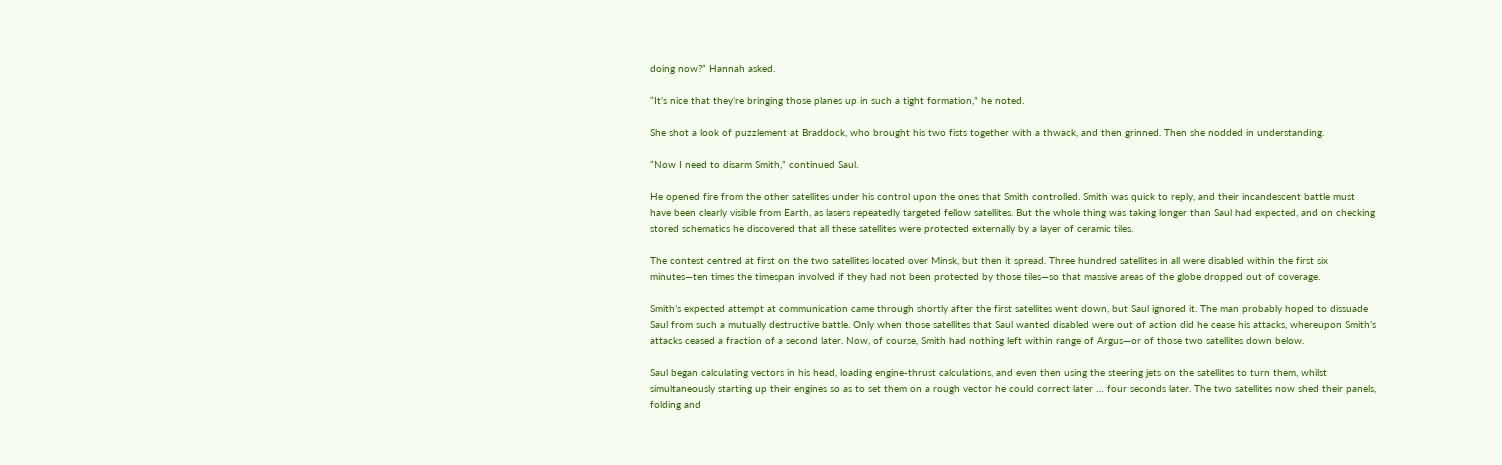doing now?” Hannah asked.

“It’s nice that they’re bringing those planes up in such a tight formation,” he noted.

She shot a look of puzzlement at Braddock, who brought his two fists together with a thwack, and then grinned. Then she nodded in understanding.

“Now I need to disarm Smith,” continued Saul.

He opened fire from the other satellites under his control upon the ones that Smith controlled. Smith was quick to reply, and their incandescent battle must have been clearly visible from Earth, as lasers repeatedly targeted fellow satellites. But the whole thing was taking longer than Saul had expected, and on checking stored schematics he discovered that all these satellites were protected externally by a layer of ceramic tiles.

The contest centred at first on the two satellites located over Minsk, but then it spread. Three hundred satellites in all were disabled within the first six minutes—ten times the timespan involved if they had not been protected by those tiles—so that massive areas of the globe dropped out of coverage.

Smith’s expected attempt at communication came through shortly after the first satellites went down, but Saul ignored it. The man probably hoped to dissuade Saul from such a mutually destructive battle. Only when those satellites that Saul wanted disabled were out of action did he cease his attacks, whereupon Smith’s attacks ceased a fraction of a second later. Now, of course, Smith had nothing left within range of Argus—or of those two satellites down below.

Saul began calculating vectors in his head, loading engine-thrust calculations, and even then using the steering jets on the satellites to turn them, whilst simultaneously starting up their engines so as to set them on a rough vector he could correct later … four seconds later. The two satellites now shed their panels, folding and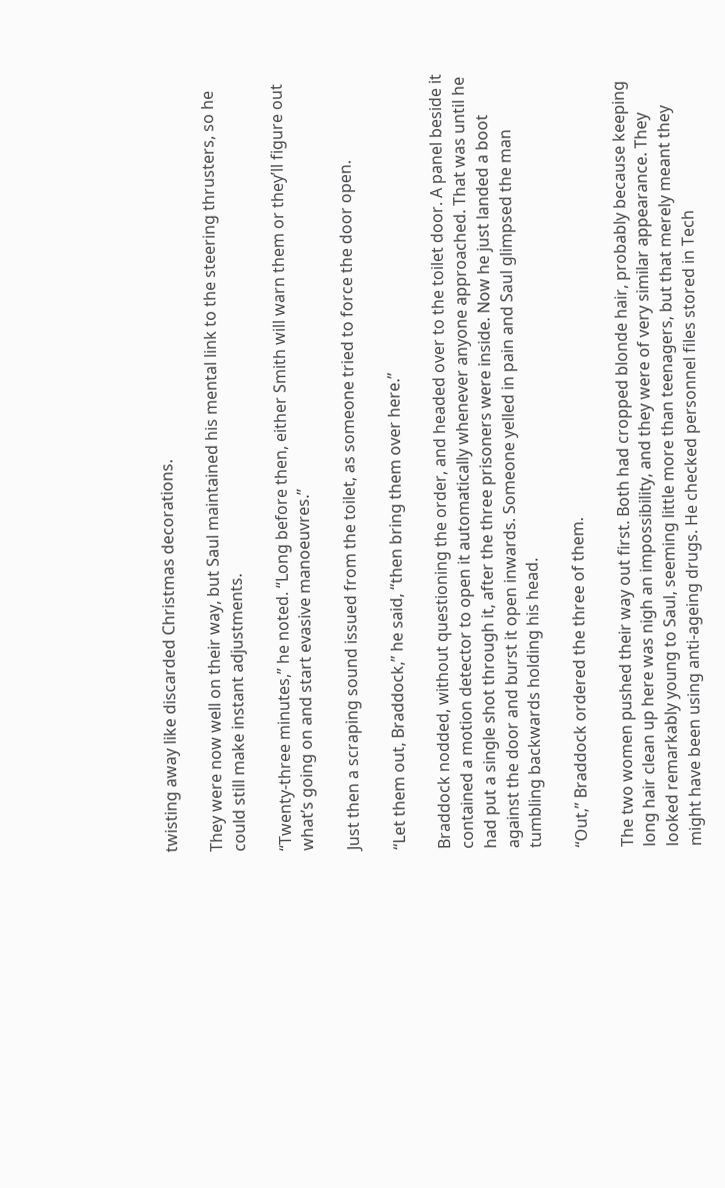twisting away like discarded Christmas decorations.

They were now well on their way, but Saul maintained his mental link to the steering thrusters, so he could still make instant adjustments.

“Twenty-three minutes,” he noted. “Long before then, either Smith will warn them or they’ll figure out what’s going on and start evasive manoeuvres.”

Just then a scraping sound issued from the toilet, as someone tried to force the door open.

“Let them out, Braddock,” he said, “then bring them over here.”

Braddock nodded, without questioning the order, and headed over to the toilet door. A panel beside it contained a motion detector to open it automatically whenever anyone approached. That was until he had put a single shot through it, after the three prisoners were inside. Now he just landed a boot against the door and burst it open inwards. Someone yelled in pain and Saul glimpsed the man tumbling backwards holding his head.

“Out,” Braddock ordered the three of them.

The two women pushed their way out first. Both had cropped blonde hair, probably because keeping long hair clean up here was nigh an impossibility, and they were of very similar appearance. They looked remarkably young to Saul, seeming little more than teenagers, but that merely meant they might have been using anti-ageing drugs. He checked personnel files stored in Tech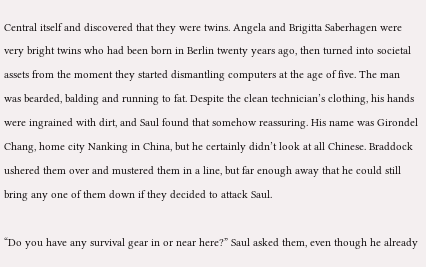Central itself and discovered that they were twins. Angela and Brigitta Saberhagen were very bright twins who had been born in Berlin twenty years ago, then turned into societal assets from the moment they started dismantling computers at the age of five. The man was bearded, balding and running to fat. Despite the clean technician’s clothing, his hands were ingrained with dirt, and Saul found that somehow reassuring. His name was Girondel Chang, home city Nanking in China, but he certainly didn’t look at all Chinese. Braddock ushered them over and mustered them in a line, but far enough away that he could still bring any one of them down if they decided to attack Saul.

“Do you have any survival gear in or near here?” Saul asked them, even though he already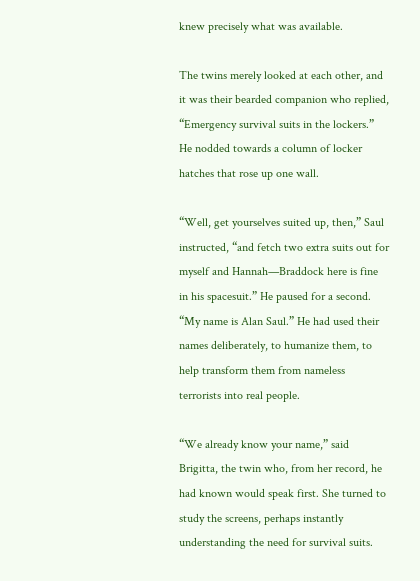knew precisely what was available.

The twins merely looked at each other, and it was their bearded companion who replied, “Emergency survival suits in the lockers.” He nodded towards a column of locker hatches that rose up one wall.

“Well, get yourselves suited up, then,” Saul instructed, “and fetch two extra suits out for myself and Hannah—Braddock here is fine in his spacesuit.” He paused for a second. “My name is Alan Saul.” He had used their names deliberately, to humanize them, to help transform them from nameless terrorists into real people.

“We already know your name,” said Brigitta, the twin who, from her record, he had known would speak first. She turned to study the screens, perhaps instantly understanding the need for survival suits.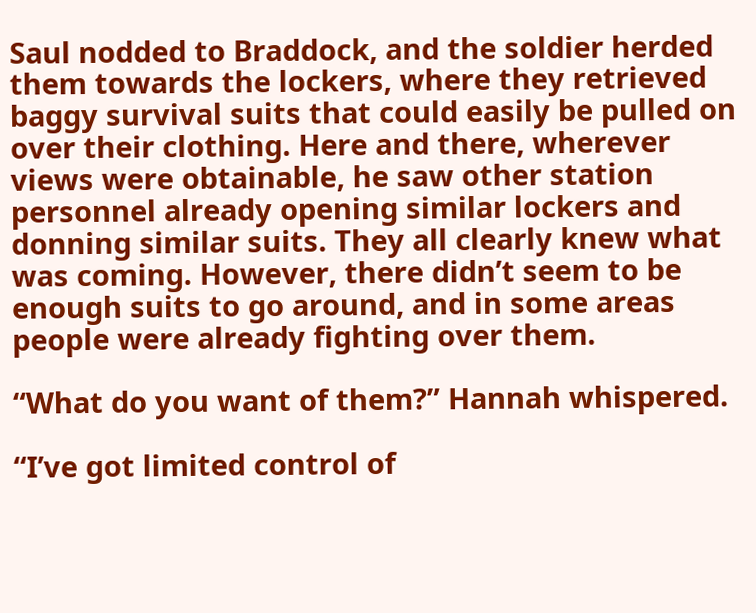Saul nodded to Braddock, and the soldier herded them towards the lockers, where they retrieved baggy survival suits that could easily be pulled on over their clothing. Here and there, wherever views were obtainable, he saw other station personnel already opening similar lockers and donning similar suits. They all clearly knew what was coming. However, there didn’t seem to be enough suits to go around, and in some areas people were already fighting over them.

“What do you want of them?” Hannah whispered.

“I’ve got limited control of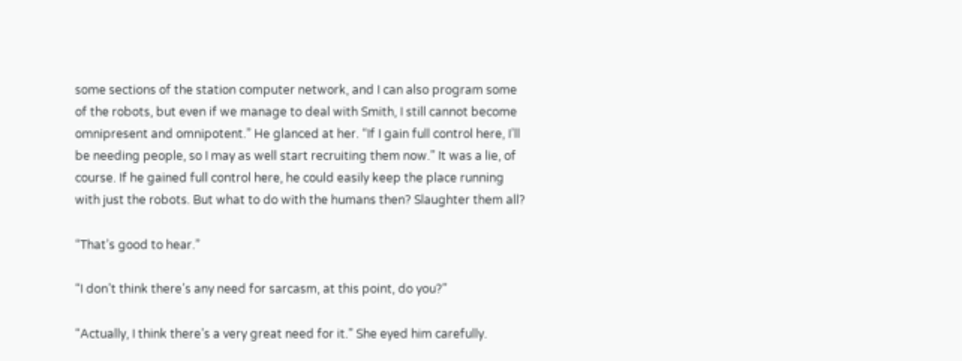some sections of the station computer network, and I can also program some of the robots, but even if we manage to deal with Smith, I still cannot become omnipresent and omnipotent.” He glanced at her. “If I gain full control here, I’ll be needing people, so I may as well start recruiting them now.” It was a lie, of course. If he gained full control here, he could easily keep the place running with just the robots. But what to do with the humans then? Slaughter them all?

“That’s good to hear.”

“I don’t think there’s any need for sarcasm, at this point, do you?”

“Actually, I think there’s a very great need for it.” She eyed him carefully.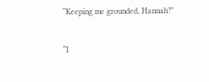“Keeping me grounded, Hannah?”

“I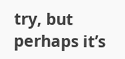try, but perhaps it’s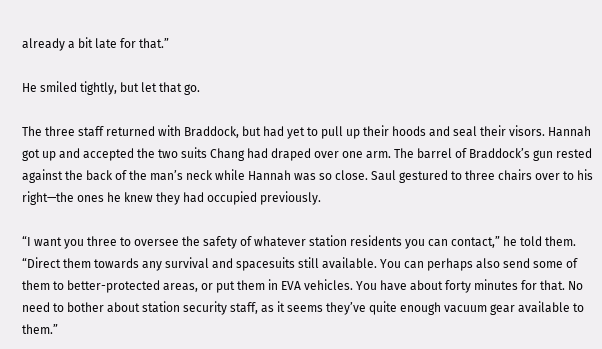already a bit late for that.”

He smiled tightly, but let that go.

The three staff returned with Braddock, but had yet to pull up their hoods and seal their visors. Hannah got up and accepted the two suits Chang had draped over one arm. The barrel of Braddock’s gun rested against the back of the man’s neck while Hannah was so close. Saul gestured to three chairs over to his right—the ones he knew they had occupied previously.

“I want you three to oversee the safety of whatever station residents you can contact,” he told them. “Direct them towards any survival and spacesuits still available. You can perhaps also send some of them to better-protected areas, or put them in EVA vehicles. You have about forty minutes for that. No need to bother about station security staff, as it seems they’ve quite enough vacuum gear available to them.”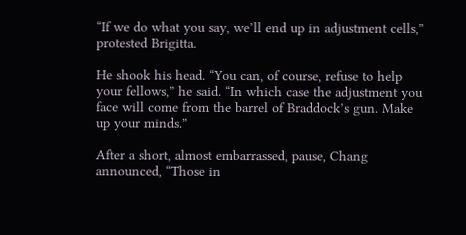“If we do what you say, we’ll end up in adjustment cells,” protested Brigitta.

He shook his head. “You can, of course, refuse to help your fellows,” he said. “In which case the adjustment you face will come from the barrel of Braddock’s gun. Make up your minds.”

After a short, almost embarrassed, pause, Chang announced, “Those in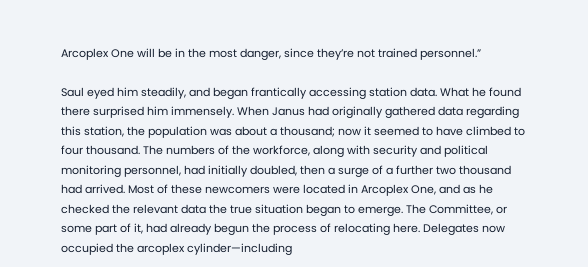Arcoplex One will be in the most danger, since they’re not trained personnel.”

Saul eyed him steadily, and began frantically accessing station data. What he found there surprised him immensely. When Janus had originally gathered data regarding this station, the population was about a thousand; now it seemed to have climbed to four thousand. The numbers of the workforce, along with security and political monitoring personnel, had initially doubled, then a surge of a further two thousand had arrived. Most of these newcomers were located in Arcoplex One, and as he checked the relevant data the true situation began to emerge. The Committee, or some part of it, had already begun the process of relocating here. Delegates now occupied the arcoplex cylinder—including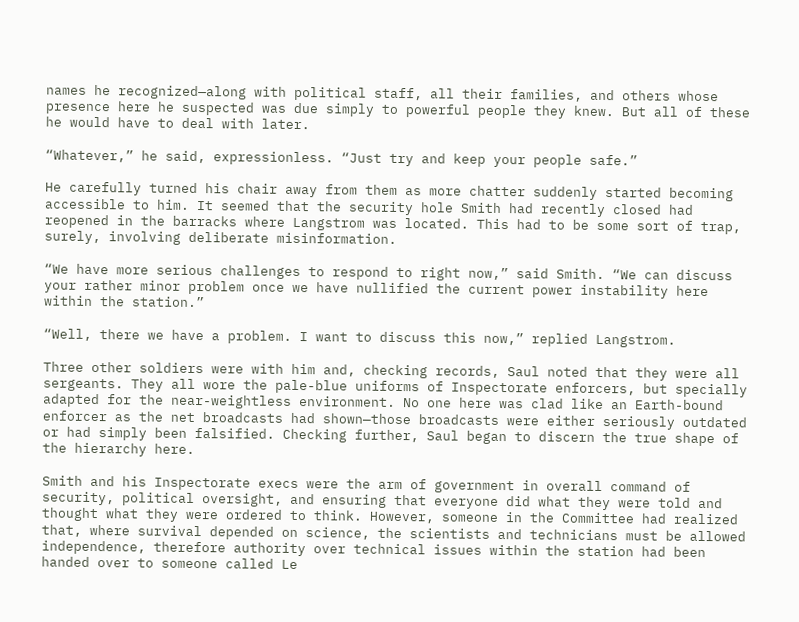names he recognized—along with political staff, all their families, and others whose presence here he suspected was due simply to powerful people they knew. But all of these he would have to deal with later.

“Whatever,” he said, expressionless. “Just try and keep your people safe.”

He carefully turned his chair away from them as more chatter suddenly started becoming accessible to him. It seemed that the security hole Smith had recently closed had reopened in the barracks where Langstrom was located. This had to be some sort of trap, surely, involving deliberate misinformation.

“We have more serious challenges to respond to right now,” said Smith. “We can discuss your rather minor problem once we have nullified the current power instability here within the station.”

“Well, there we have a problem. I want to discuss this now,” replied Langstrom.

Three other soldiers were with him and, checking records, Saul noted that they were all sergeants. They all wore the pale-blue uniforms of Inspectorate enforcers, but specially adapted for the near-weightless environment. No one here was clad like an Earth-bound enforcer as the net broadcasts had shown—those broadcasts were either seriously outdated or had simply been falsified. Checking further, Saul began to discern the true shape of the hierarchy here.

Smith and his Inspectorate execs were the arm of government in overall command of security, political oversight, and ensuring that everyone did what they were told and thought what they were ordered to think. However, someone in the Committee had realized that, where survival depended on science, the scientists and technicians must be allowed independence, therefore authority over technical issues within the station had been handed over to someone called Le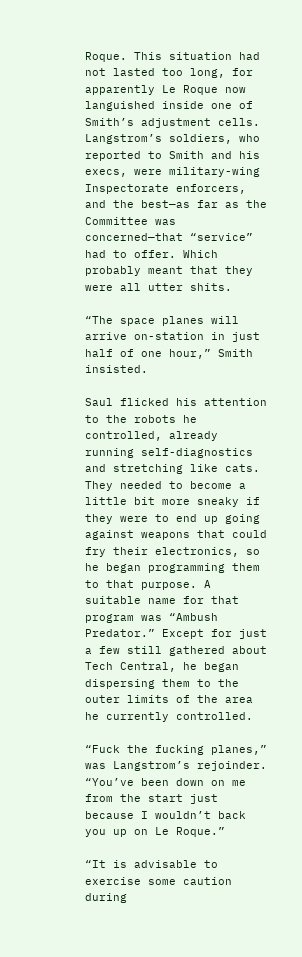Roque. This situation had not lasted too long, for apparently Le Roque now languished inside one of Smith’s adjustment cells. Langstrom’s soldiers, who reported to Smith and his execs, were military-wing Inspectorate enforcers, and the best—as far as the Committee was concerned—that “service” had to offer. Which probably meant that they were all utter shits.

“The space planes will arrive on-station in just half of one hour,” Smith insisted.

Saul flicked his attention to the robots he controlled, already running self-diagnostics and stretching like cats. They needed to become a little bit more sneaky if they were to end up going against weapons that could fry their electronics, so he began programming them to that purpose. A suitable name for that program was “Ambush Predator.” Except for just a few still gathered about Tech Central, he began dispersing them to the outer limits of the area he currently controlled.

“Fuck the fucking planes,” was Langstrom’s rejoinder. “You’ve been down on me from the start just because I wouldn’t back you up on Le Roque.”

“It is advisable to exercise some caution during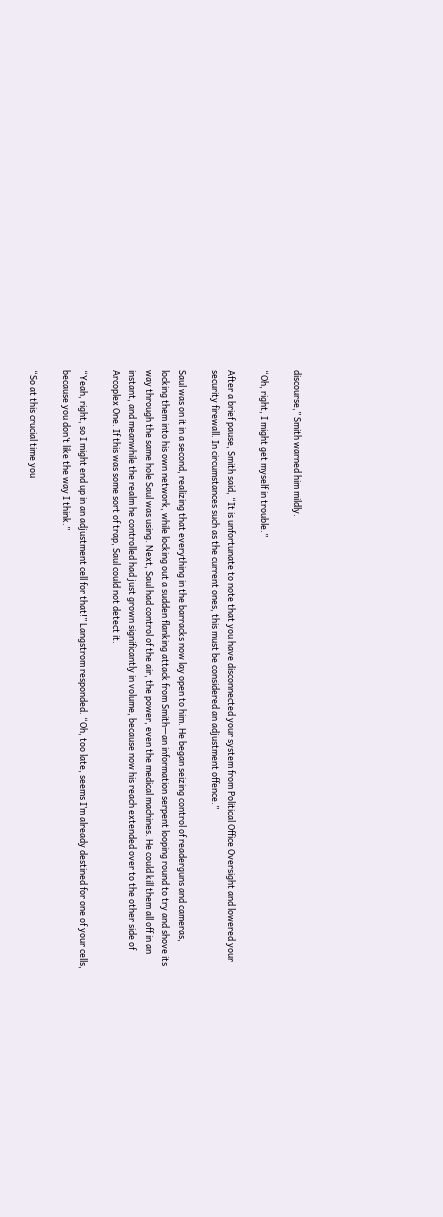discourse,” Smith warned him mildly.

“Oh, right, I might get myself in trouble.”

After a brief pause, Smith said, “It is unfortunate to note that you have disconnected your system from Political Office Oversight and lowered your security firewall. In circumstances such as the current ones, this must be considered an adjustment offence.”

Saul was on it in a second, realizing that everything in the barracks now lay open to him. He began seizing control of readerguns and cameras, locking them into his own network, while locking out a sudden flanking attack from Smith—an information serpent looping round to try and shove its way through the same hole Saul was using. Next, Saul had control of the air, the power, even the medical machines. He could kill them all off in an instant, and meanwhile the realm he controlled had just grown significantly in volume, because now his reach extended over to the other side of Arcoplex One. If this was some sort of trap, Saul could not detect it.

“Yeah, right, so I might end up in an adjustment cell for that!” Langstrom responded. “Oh, too late, seems I’m already destined for one of your cells, because you don’t like the way I think.”

“So at this crucial time you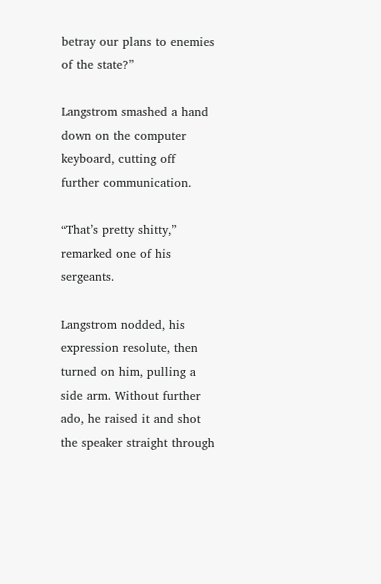betray our plans to enemies of the state?”

Langstrom smashed a hand down on the computer keyboard, cutting off further communication.

“That’s pretty shitty,” remarked one of his sergeants.

Langstrom nodded, his expression resolute, then turned on him, pulling a side arm. Without further ado, he raised it and shot the speaker straight through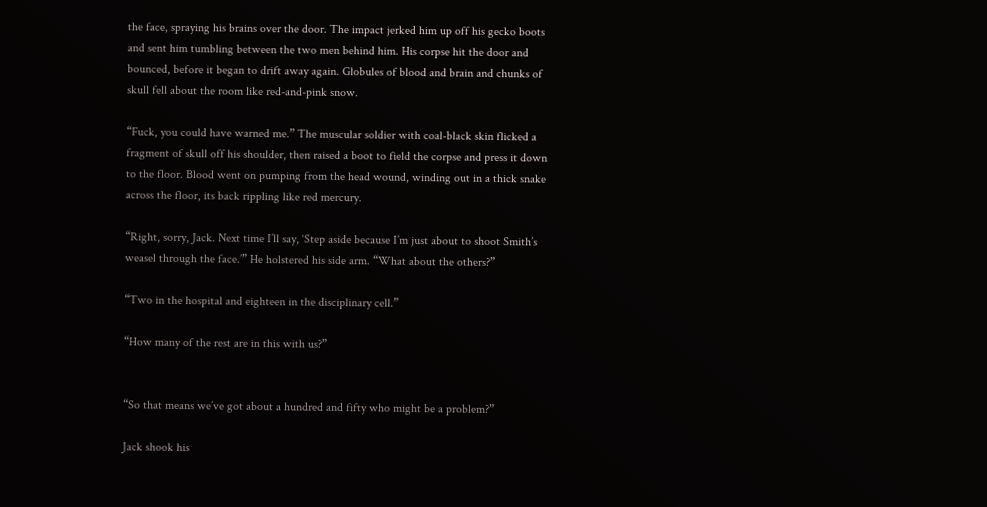the face, spraying his brains over the door. The impact jerked him up off his gecko boots and sent him tumbling between the two men behind him. His corpse hit the door and bounced, before it began to drift away again. Globules of blood and brain and chunks of skull fell about the room like red-and-pink snow.

“Fuck, you could have warned me.” The muscular soldier with coal-black skin flicked a fragment of skull off his shoulder, then raised a boot to field the corpse and press it down to the floor. Blood went on pumping from the head wound, winding out in a thick snake across the floor, its back rippling like red mercury.

“Right, sorry, Jack. Next time I’ll say, ‘Step aside because I’m just about to shoot Smith’s weasel through the face.’” He holstered his side arm. “What about the others?”

“Two in the hospital and eighteen in the disciplinary cell.”

“How many of the rest are in this with us?”


“So that means we’ve got about a hundred and fifty who might be a problem?”

Jack shook his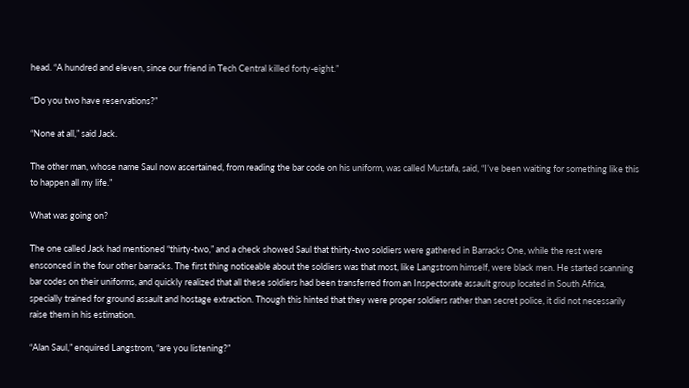head. “A hundred and eleven, since our friend in Tech Central killed forty-eight.”

“Do you two have reservations?”

“None at all,” said Jack.

The other man, whose name Saul now ascertained, from reading the bar code on his uniform, was called Mustafa, said, “I’ve been waiting for something like this to happen all my life.”

What was going on?

The one called Jack had mentioned “thirty-two,” and a check showed Saul that thirty-two soldiers were gathered in Barracks One, while the rest were ensconced in the four other barracks. The first thing noticeable about the soldiers was that most, like Langstrom himself, were black men. He started scanning bar codes on their uniforms, and quickly realized that all these soldiers had been transferred from an Inspectorate assault group located in South Africa, specially trained for ground assault and hostage extraction. Though this hinted that they were proper soldiers rather than secret police, it did not necessarily raise them in his estimation.

“Alan Saul,” enquired Langstrom, “are you listening?”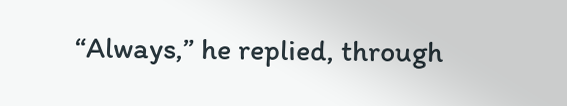“Always,” he replied, through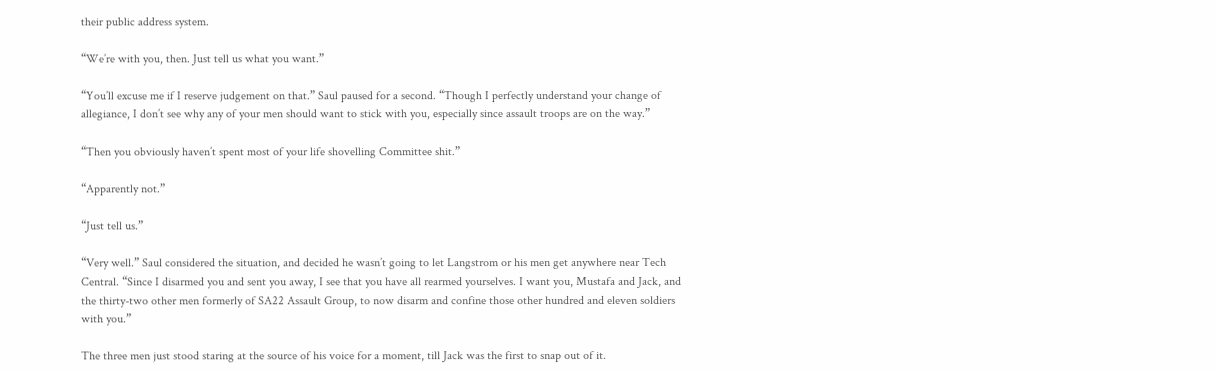their public address system.

“We’re with you, then. Just tell us what you want.”

“You’ll excuse me if I reserve judgement on that.” Saul paused for a second. “Though I perfectly understand your change of allegiance, I don’t see why any of your men should want to stick with you, especially since assault troops are on the way.”

“Then you obviously haven’t spent most of your life shovelling Committee shit.”

“Apparently not.”

“Just tell us.”

“Very well.” Saul considered the situation, and decided he wasn’t going to let Langstrom or his men get anywhere near Tech Central. “Since I disarmed you and sent you away, I see that you have all rearmed yourselves. I want you, Mustafa and Jack, and the thirty-two other men formerly of SA22 Assault Group, to now disarm and confine those other hundred and eleven soldiers with you.”

The three men just stood staring at the source of his voice for a moment, till Jack was the first to snap out of it.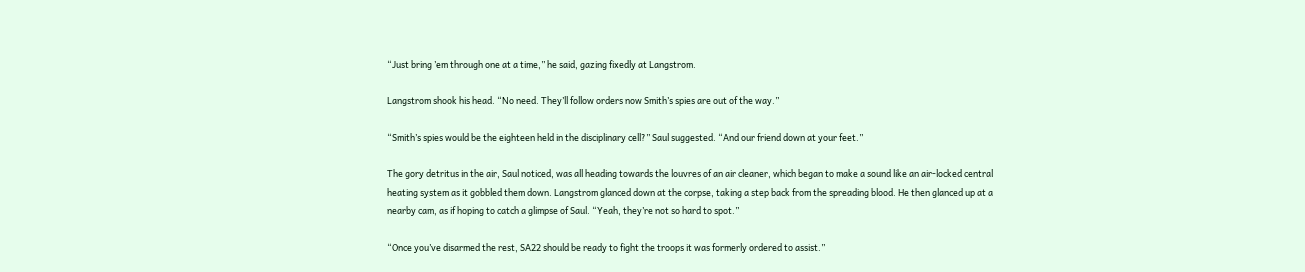“Just bring ’em through one at a time,” he said, gazing fixedly at Langstrom.

Langstrom shook his head. “No need. They’ll follow orders now Smith’s spies are out of the way.”

“Smith’s spies would be the eighteen held in the disciplinary cell?” Saul suggested. “And our friend down at your feet.”

The gory detritus in the air, Saul noticed, was all heading towards the louvres of an air cleaner, which began to make a sound like an air-locked central heating system as it gobbled them down. Langstrom glanced down at the corpse, taking a step back from the spreading blood. He then glanced up at a nearby cam, as if hoping to catch a glimpse of Saul. “Yeah, they’re not so hard to spot.”

“Once you’ve disarmed the rest, SA22 should be ready to fight the troops it was formerly ordered to assist.”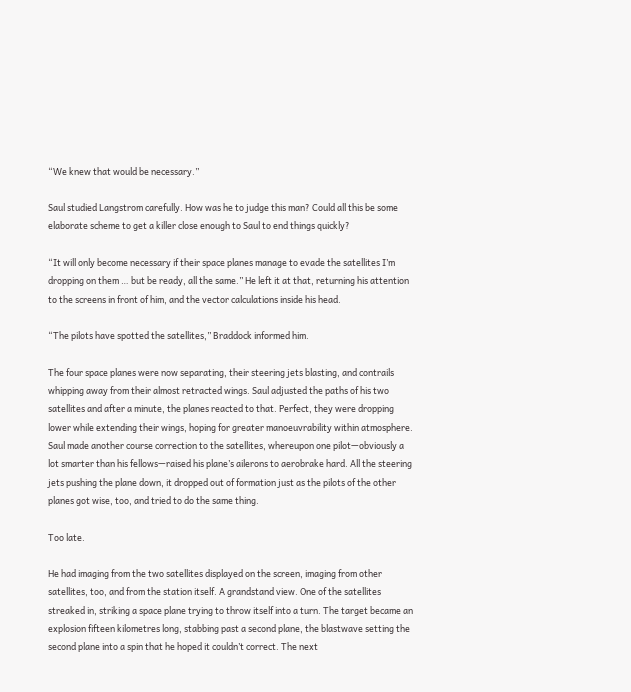“We knew that would be necessary.”

Saul studied Langstrom carefully. How was he to judge this man? Could all this be some elaborate scheme to get a killer close enough to Saul to end things quickly?

“It will only become necessary if their space planes manage to evade the satellites I’m dropping on them … but be ready, all the same.” He left it at that, returning his attention to the screens in front of him, and the vector calculations inside his head.

“The pilots have spotted the satellites,” Braddock informed him.

The four space planes were now separating, their steering jets blasting, and contrails whipping away from their almost retracted wings. Saul adjusted the paths of his two satellites and after a minute, the planes reacted to that. Perfect, they were dropping lower while extending their wings, hoping for greater manoeuvrability within atmosphere. Saul made another course correction to the satellites, whereupon one pilot—obviously a lot smarter than his fellows—raised his plane’s ailerons to aerobrake hard. All the steering jets pushing the plane down, it dropped out of formation just as the pilots of the other planes got wise, too, and tried to do the same thing.

Too late.

He had imaging from the two satellites displayed on the screen, imaging from other satellites, too, and from the station itself. A grandstand view. One of the satellites streaked in, striking a space plane trying to throw itself into a turn. The target became an explosion fifteen kilometres long, stabbing past a second plane, the blastwave setting the second plane into a spin that he hoped it couldn’t correct. The next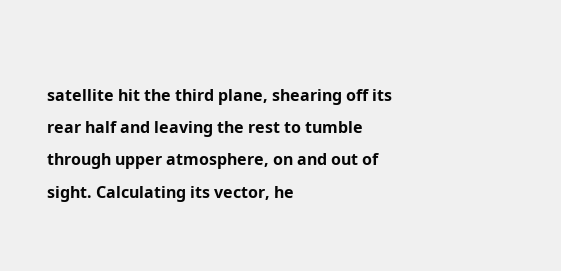satellite hit the third plane, shearing off its rear half and leaving the rest to tumble through upper atmosphere, on and out of sight. Calculating its vector, he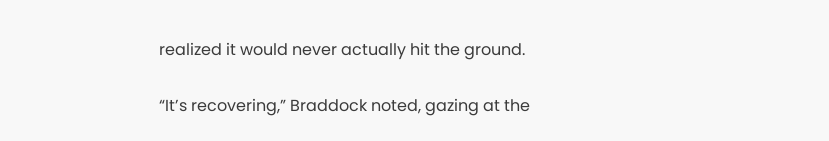realized it would never actually hit the ground.

“It’s recovering,” Braddock noted, gazing at the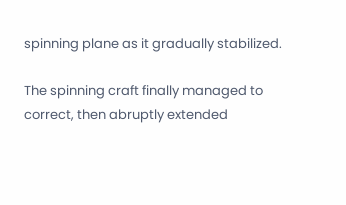spinning plane as it gradually stabilized.

The spinning craft finally managed to correct, then abruptly extended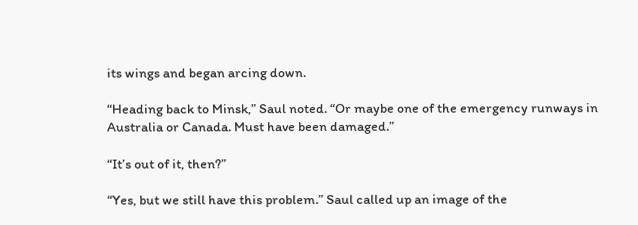its wings and began arcing down.

“Heading back to Minsk,” Saul noted. “Or maybe one of the emergency runways in Australia or Canada. Must have been damaged.”

“It’s out of it, then?”

“Yes, but we still have this problem.” Saul called up an image of the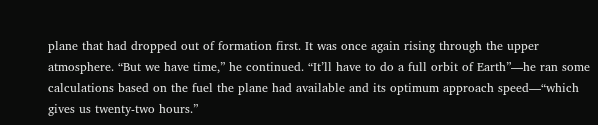plane that had dropped out of formation first. It was once again rising through the upper atmosphere. “But we have time,” he continued. “It’ll have to do a full orbit of Earth”—he ran some calculations based on the fuel the plane had available and its optimum approach speed—“which gives us twenty-two hours.”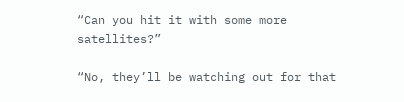“Can you hit it with some more satellites?”

“No, they’ll be watching out for that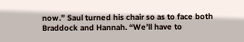now.” Saul turned his chair so as to face both Braddock and Hannah. “We’ll have to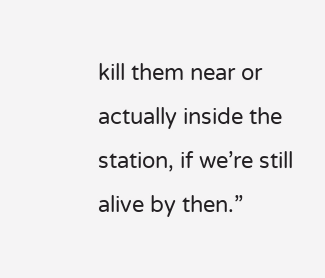kill them near or actually inside the station, if we’re still alive by then.”